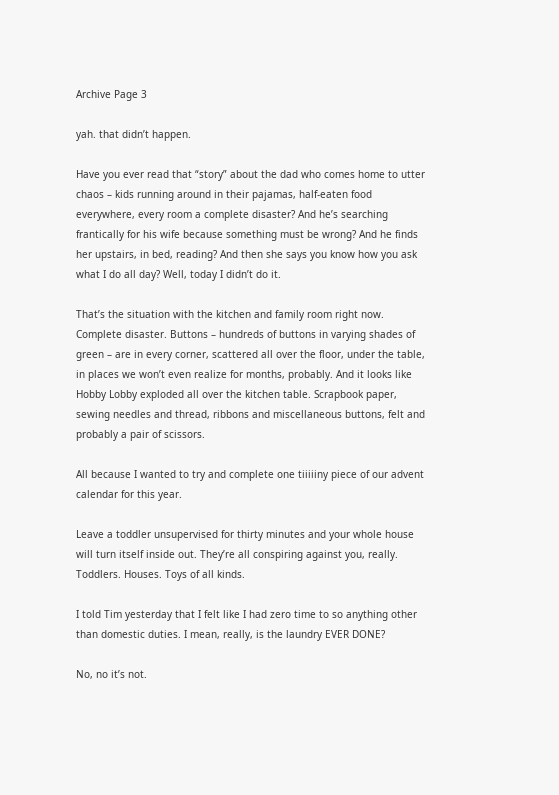Archive Page 3

yah. that didn’t happen.

Have you ever read that “story” about the dad who comes home to utter chaos – kids running around in their pajamas, half-eaten food everywhere, every room a complete disaster? And he’s searching frantically for his wife because something must be wrong? And he finds her upstairs, in bed, reading? And then she says you know how you ask what I do all day? Well, today I didn’t do it.

That’s the situation with the kitchen and family room right now. Complete disaster. Buttons – hundreds of buttons in varying shades of green – are in every corner, scattered all over the floor, under the table, in places we won’t even realize for months, probably. And it looks like Hobby Lobby exploded all over the kitchen table. Scrapbook paper, sewing needles and thread, ribbons and miscellaneous buttons, felt and probably a pair of scissors.

All because I wanted to try and complete one tiiiiiny piece of our advent calendar for this year.

Leave a toddler unsupervised for thirty minutes and your whole house will turn itself inside out. They’re all conspiring against you, really. Toddlers. Houses. Toys of all kinds.

I told Tim yesterday that I felt like I had zero time to so anything other than domestic duties. I mean, really, is the laundry EVER DONE?

No, no it’s not.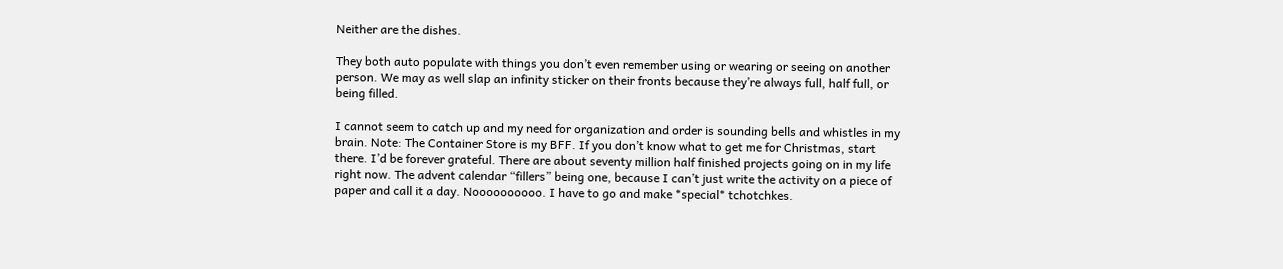Neither are the dishes.

They both auto populate with things you don’t even remember using or wearing or seeing on another person. We may as well slap an infinity sticker on their fronts because they’re always full, half full, or being filled.

I cannot seem to catch up and my need for organization and order is sounding bells and whistles in my brain. Note: The Container Store is my BFF. If you don’t know what to get me for Christmas, start there. I’d be forever grateful. There are about seventy million half finished projects going on in my life right now. The advent calendar “fillers” being one, because I can’t just write the activity on a piece of paper and call it a day. Noooooooooo. I have to go and make *special* tchotchkes.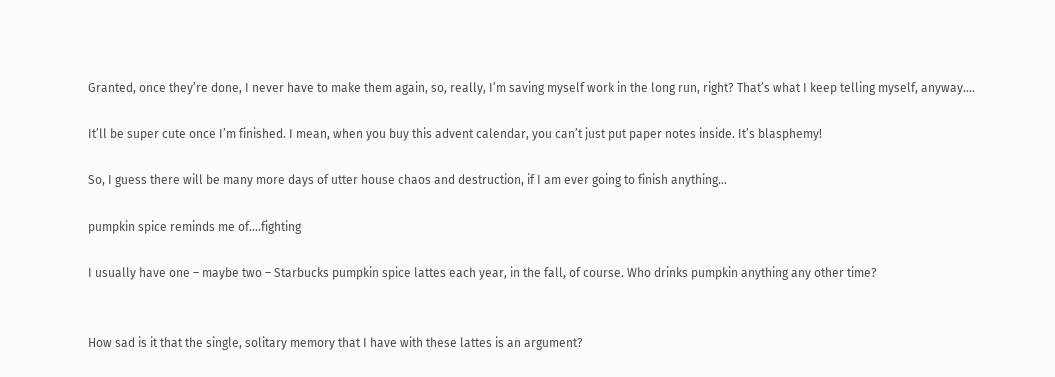Granted, once they’re done, I never have to make them again, so, really, I’m saving myself work in the long run, right? That’s what I keep telling myself, anyway….

It’ll be super cute once I’m finished. I mean, when you buy this advent calendar, you can’t just put paper notes inside. It’s blasphemy!

So, I guess there will be many more days of utter house chaos and destruction, if I am ever going to finish anything…

pumpkin spice reminds me of….fighting

I usually have one – maybe two – Starbucks pumpkin spice lattes each year, in the fall, of course. Who drinks pumpkin anything any other time?


How sad is it that the single, solitary memory that I have with these lattes is an argument?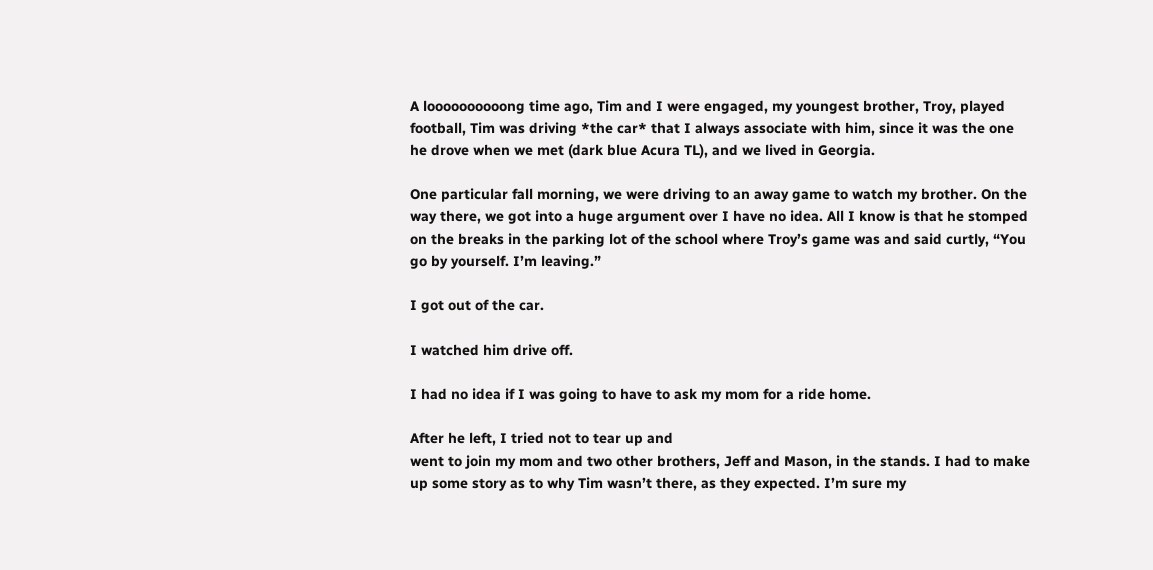A loooooooooong time ago, Tim and I were engaged, my youngest brother, Troy, played football, Tim was driving *the car* that I always associate with him, since it was the one he drove when we met (dark blue Acura TL), and we lived in Georgia.

One particular fall morning, we were driving to an away game to watch my brother. On the way there, we got into a huge argument over I have no idea. All I know is that he stomped on the breaks in the parking lot of the school where Troy’s game was and said curtly, “You go by yourself. I’m leaving.”

I got out of the car.

I watched him drive off.

I had no idea if I was going to have to ask my mom for a ride home.

After he left, I tried not to tear up and
went to join my mom and two other brothers, Jeff and Mason, in the stands. I had to make up some story as to why Tim wasn’t there, as they expected. I’m sure my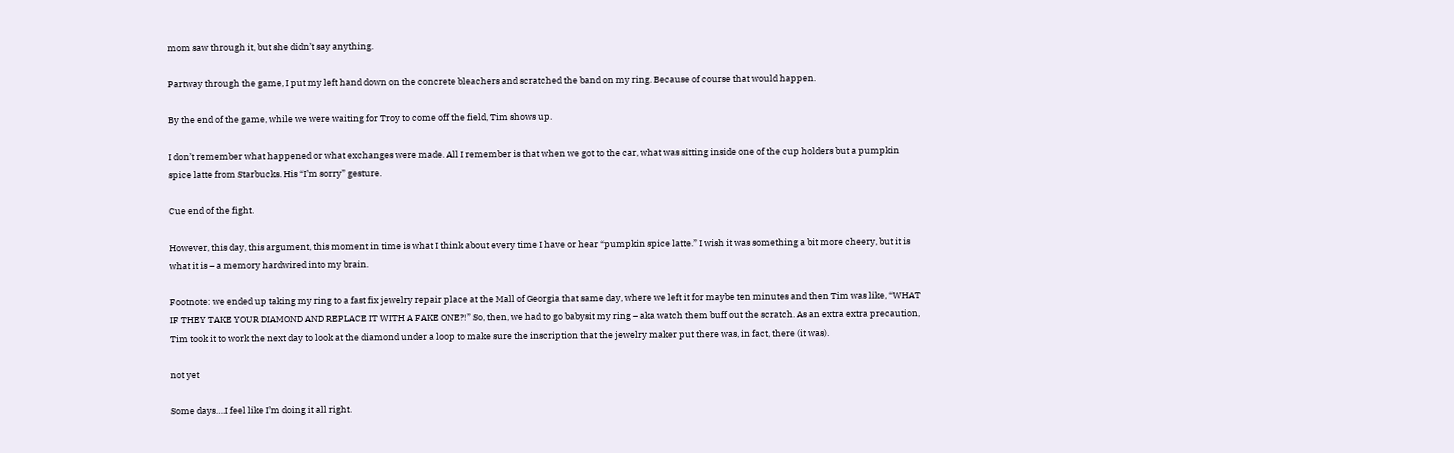mom saw through it, but she didn’t say anything.

Partway through the game, I put my left hand down on the concrete bleachers and scratched the band on my ring. Because of course that would happen.

By the end of the game, while we were waiting for Troy to come off the field, Tim shows up.

I don’t remember what happened or what exchanges were made. All I remember is that when we got to the car, what was sitting inside one of the cup holders but a pumpkin spice latte from Starbucks. His “I’m sorry” gesture.

Cue end of the fight.

However, this day, this argument, this moment in time is what I think about every time I have or hear “pumpkin spice latte.” I wish it was something a bit more cheery, but it is what it is – a memory hardwired into my brain.

Footnote: we ended up taking my ring to a fast fix jewelry repair place at the Mall of Georgia that same day, where we left it for maybe ten minutes and then Tim was like, “WHAT IF THEY TAKE YOUR DIAMOND AND REPLACE IT WITH A FAKE ONE?!” So, then, we had to go babysit my ring – aka watch them buff out the scratch. As an extra extra precaution, Tim took it to work the next day to look at the diamond under a loop to make sure the inscription that the jewelry maker put there was, in fact, there (it was).

not yet

Some days….I feel like I’m doing it all right.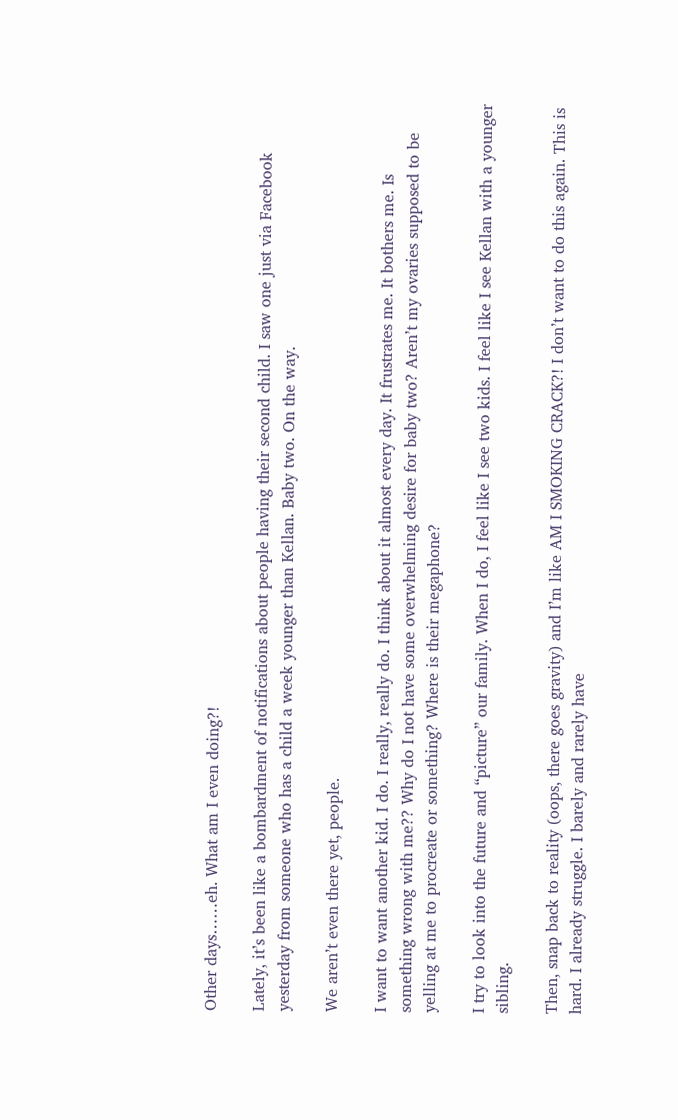Other days……eh. What am I even doing?!

Lately, it’s been like a bombardment of notifications about people having their second child. I saw one just via Facebook yesterday from someone who has a child a week younger than Kellan. Baby two. On the way.

We aren’t even there yet, people.

I want to want another kid. I do. I really, really do. I think about it almost every day. It frustrates me. It bothers me. Is something wrong with me?? Why do I not have some overwhelming desire for baby two? Aren’t my ovaries supposed to be yelling at me to procreate or something? Where is their megaphone?

I try to look into the future and “picture” our family. When I do, I feel like I see two kids. I feel like I see Kellan with a younger sibling.

Then, snap back to reality (oops, there goes gravity) and I’m like AM I SMOKING CRACK?! I don’t want to do this again. This is hard. I already struggle. I barely and rarely have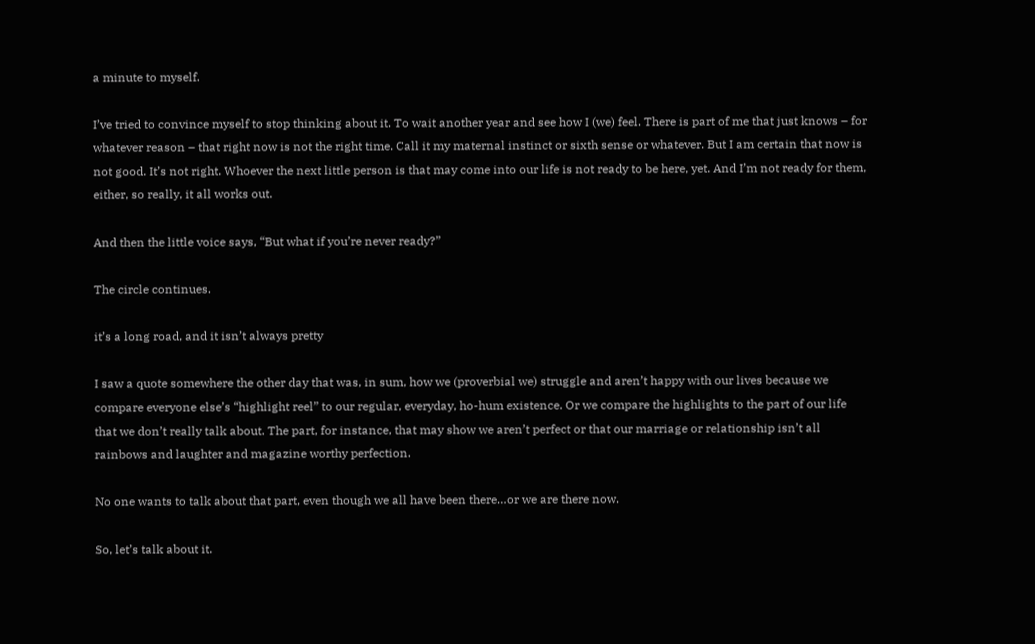a minute to myself.

I’ve tried to convince myself to stop thinking about it. To wait another year and see how I (we) feel. There is part of me that just knows – for whatever reason – that right now is not the right time. Call it my maternal instinct or sixth sense or whatever. But I am certain that now is not good. It’s not right. Whoever the next little person is that may come into our life is not ready to be here, yet. And I’m not ready for them, either, so really, it all works out.

And then the little voice says, “But what if you’re never ready?”

The circle continues.

it’s a long road, and it isn’t always pretty

I saw a quote somewhere the other day that was, in sum, how we (proverbial we) struggle and aren’t happy with our lives because we compare everyone else’s “highlight reel” to our regular, everyday, ho-hum existence. Or we compare the highlights to the part of our life that we don’t really talk about. The part, for instance, that may show we aren’t perfect or that our marriage or relationship isn’t all rainbows and laughter and magazine worthy perfection.

No one wants to talk about that part, even though we all have been there…or we are there now.

So, let’s talk about it.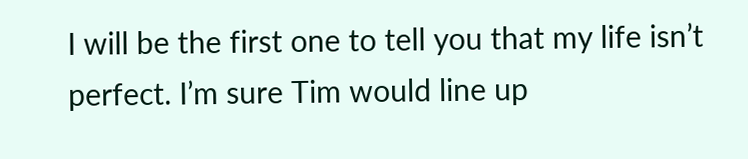I will be the first one to tell you that my life isn’t perfect. I’m sure Tim would line up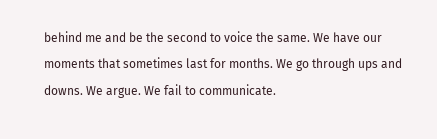behind me and be the second to voice the same. We have our moments that sometimes last for months. We go through ups and downs. We argue. We fail to communicate.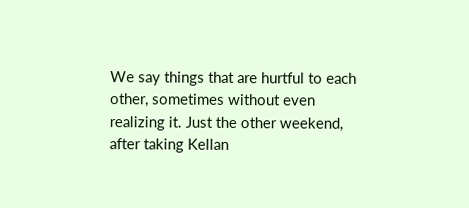We say things that are hurtful to each other, sometimes without even realizing it. Just the other weekend, after taking Kellan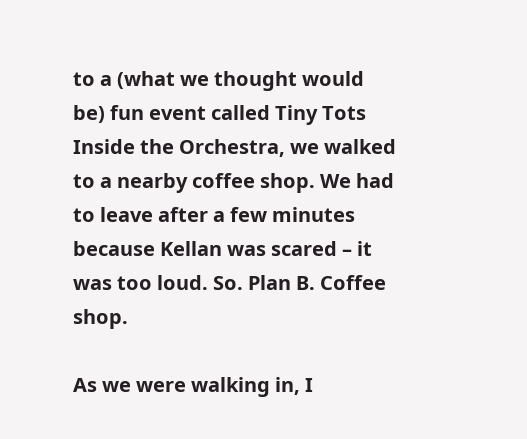to a (what we thought would be) fun event called Tiny Tots Inside the Orchestra, we walked to a nearby coffee shop. We had to leave after a few minutes because Kellan was scared – it was too loud. So. Plan B. Coffee shop.

As we were walking in, I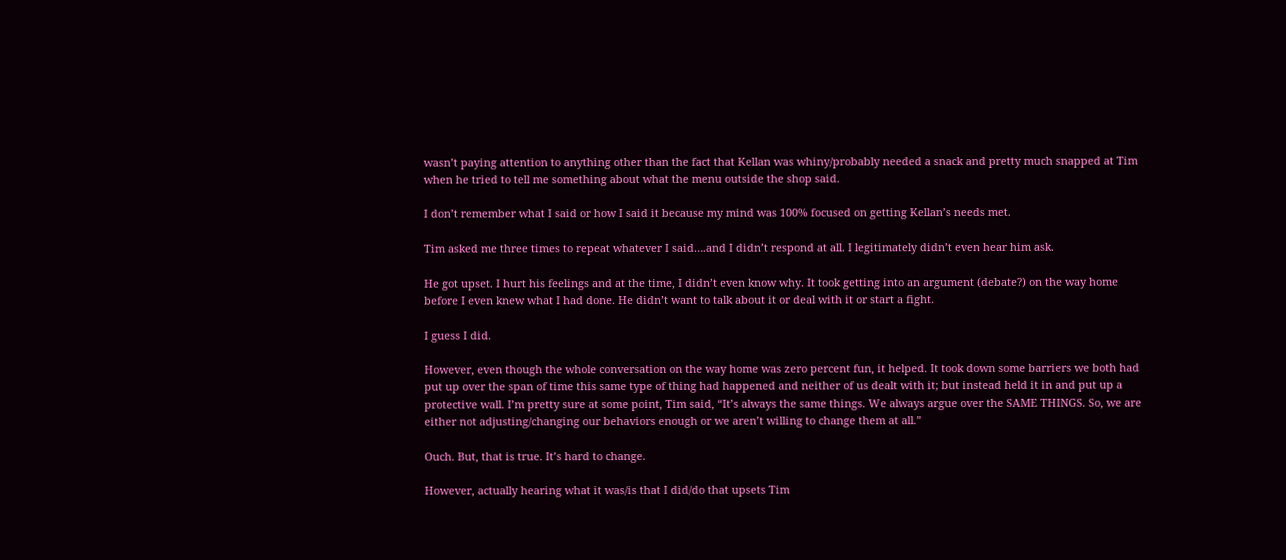wasn’t paying attention to anything other than the fact that Kellan was whiny/probably needed a snack and pretty much snapped at Tim when he tried to tell me something about what the menu outside the shop said.

I don’t remember what I said or how I said it because my mind was 100% focused on getting Kellan’s needs met.

Tim asked me three times to repeat whatever I said….and I didn’t respond at all. I legitimately didn’t even hear him ask.

He got upset. I hurt his feelings and at the time, I didn’t even know why. It took getting into an argument (debate?) on the way home before I even knew what I had done. He didn’t want to talk about it or deal with it or start a fight.

I guess I did.

However, even though the whole conversation on the way home was zero percent fun, it helped. It took down some barriers we both had put up over the span of time this same type of thing had happened and neither of us dealt with it; but instead held it in and put up a protective wall. I’m pretty sure at some point, Tim said, “It’s always the same things. We always argue over the SAME THINGS. So, we are either not adjusting/changing our behaviors enough or we aren’t willing to change them at all.”

Ouch. But, that is true. It’s hard to change.

However, actually hearing what it was/is that I did/do that upsets Tim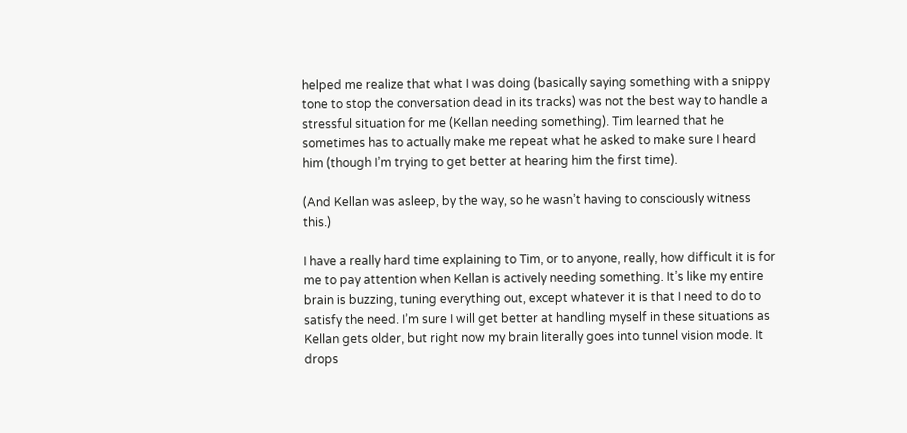helped me realize that what I was doing (basically saying something with a snippy tone to stop the conversation dead in its tracks) was not the best way to handle a stressful situation for me (Kellan needing something). Tim learned that he sometimes has to actually make me repeat what he asked to make sure I heard him (though I’m trying to get better at hearing him the first time).

(And Kellan was asleep, by the way, so he wasn’t having to consciously witness this.)

I have a really hard time explaining to Tim, or to anyone, really, how difficult it is for me to pay attention when Kellan is actively needing something. It’s like my entire brain is buzzing, tuning everything out, except whatever it is that I need to do to satisfy the need. I’m sure I will get better at handling myself in these situations as Kellan gets older, but right now my brain literally goes into tunnel vision mode. It drops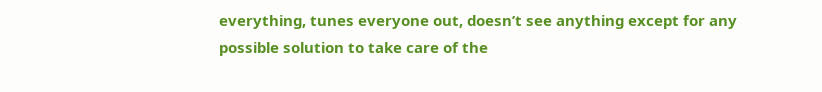everything, tunes everyone out, doesn’t see anything except for any possible solution to take care of the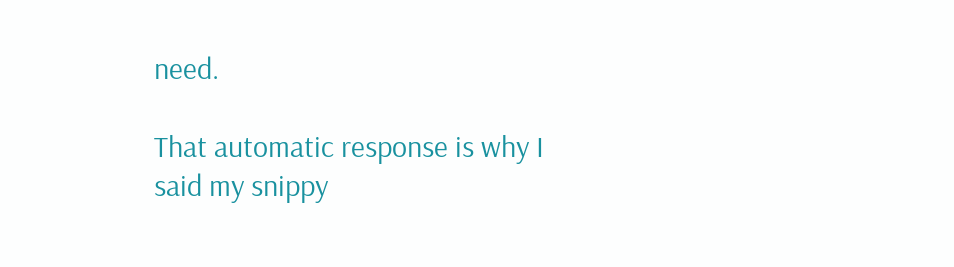need.

That automatic response is why I said my snippy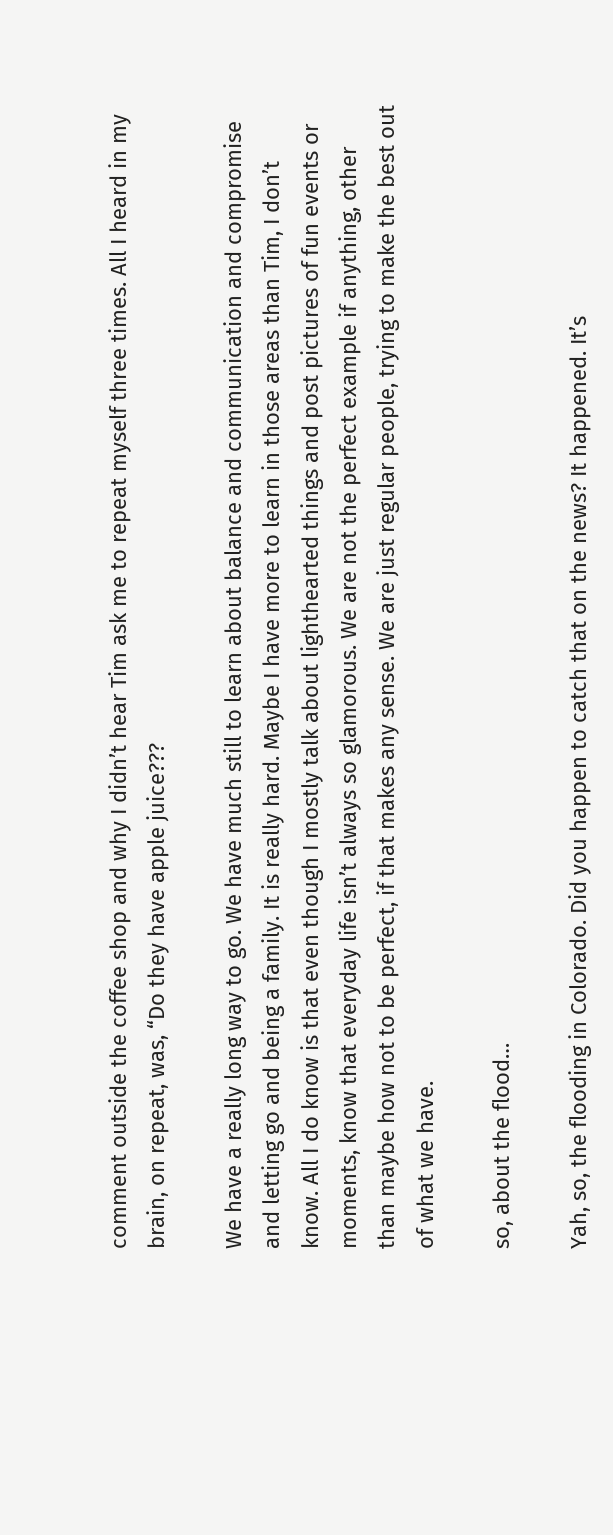comment outside the coffee shop and why I didn’t hear Tim ask me to repeat myself three times. All I heard in my brain, on repeat, was, “Do they have apple juice???

We have a really long way to go. We have much still to learn about balance and communication and compromise and letting go and being a family. It is really hard. Maybe I have more to learn in those areas than Tim, I don’t know. All I do know is that even though I mostly talk about lighthearted things and post pictures of fun events or moments, know that everyday life isn’t always so glamorous. We are not the perfect example if anything, other than maybe how not to be perfect, if that makes any sense. We are just regular people, trying to make the best out of what we have.

so, about the flood…

Yah, so, the flooding in Colorado. Did you happen to catch that on the news? It happened. It’s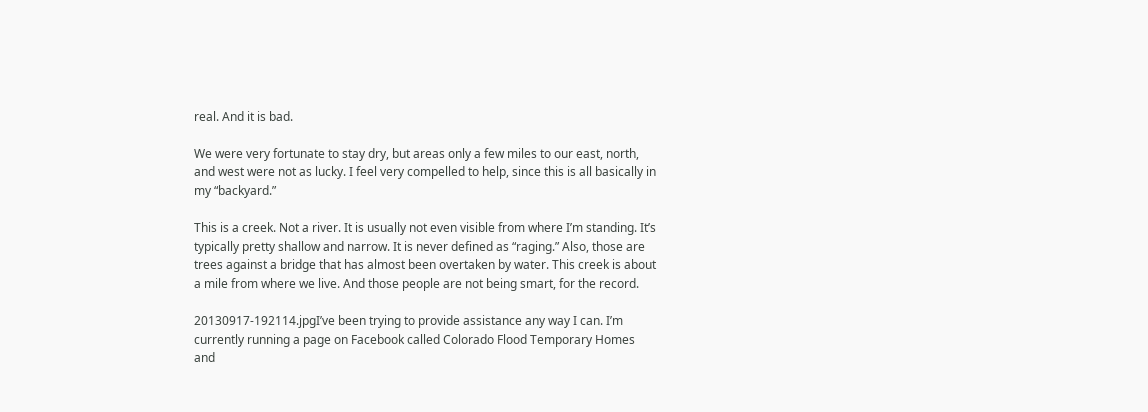real. And it is bad.

We were very fortunate to stay dry, but areas only a few miles to our east, north, and west were not as lucky. I feel very compelled to help, since this is all basically in my “backyard.”

This is a creek. Not a river. It is usually not even visible from where I’m standing. It’s typically pretty shallow and narrow. It is never defined as “raging.” Also, those are trees against a bridge that has almost been overtaken by water. This creek is about a mile from where we live. And those people are not being smart, for the record.

20130917-192114.jpgI’ve been trying to provide assistance any way I can. I’m currently running a page on Facebook called Colorado Flood Temporary Homes and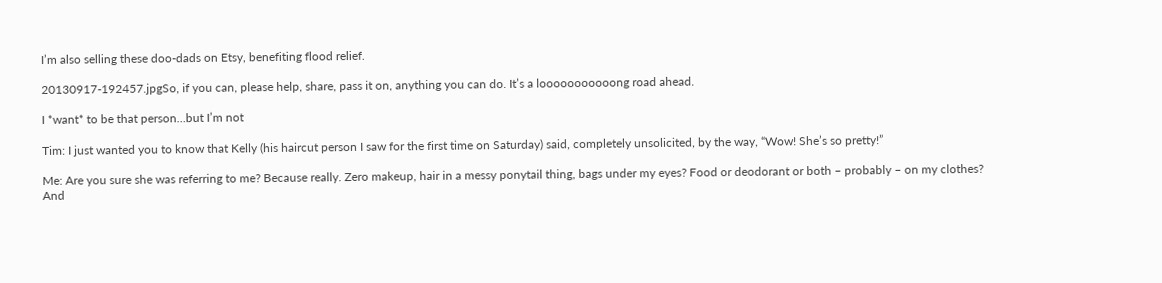I’m also selling these doo-dads on Etsy, benefiting flood relief.

20130917-192457.jpgSo, if you can, please help, share, pass it on, anything you can do. It’s a looooooooooong road ahead.

I *want* to be that person…but I’m not

Tim: I just wanted you to know that Kelly (his haircut person I saw for the first time on Saturday) said, completely unsolicited, by the way, “Wow! She’s so pretty!”

Me: Are you sure she was referring to me? Because really. Zero makeup, hair in a messy ponytail thing, bags under my eyes? Food or deodorant or both – probably – on my clothes? And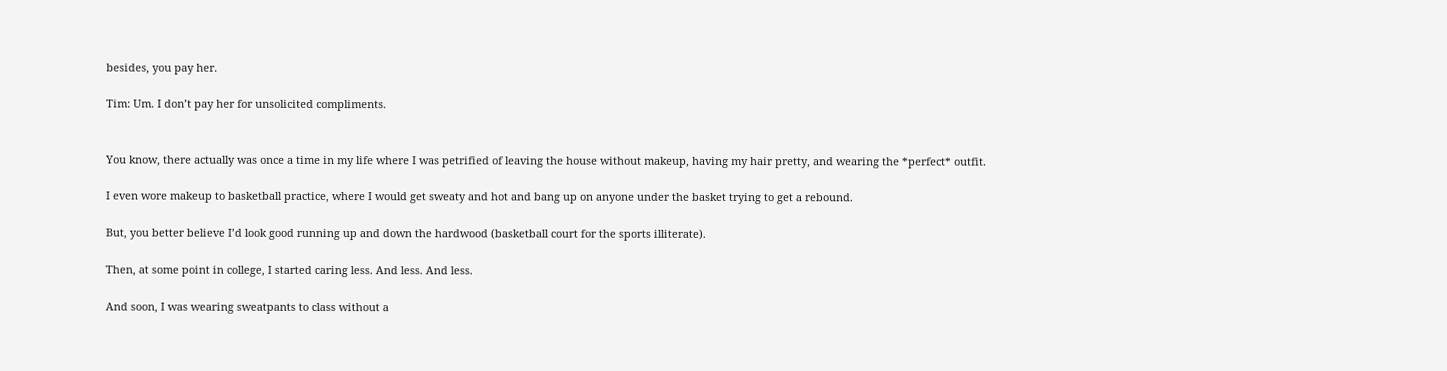besides, you pay her.

Tim: Um. I don’t pay her for unsolicited compliments.


You know, there actually was once a time in my life where I was petrified of leaving the house without makeup, having my hair pretty, and wearing the *perfect* outfit.

I even wore makeup to basketball practice, where I would get sweaty and hot and bang up on anyone under the basket trying to get a rebound.

But, you better believe I’d look good running up and down the hardwood (basketball court for the sports illiterate).

Then, at some point in college, I started caring less. And less. And less.

And soon, I was wearing sweatpants to class without a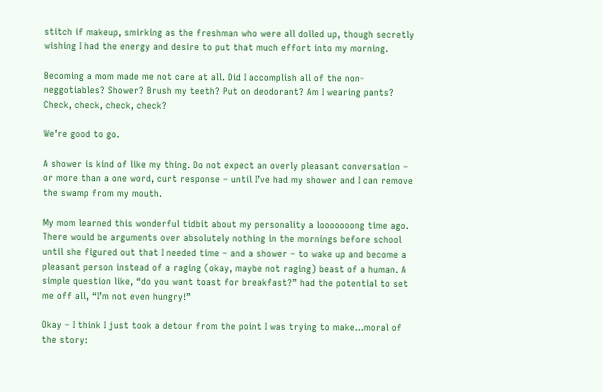stitch if makeup, smirking as the freshman who were all dolled up, though secretly wishing I had the energy and desire to put that much effort into my morning.

Becoming a mom made me not care at all. Did I accomplish all of the non-neggotiables? Shower? Brush my teeth? Put on deodorant? Am I wearing pants? Check, check, check, check?

We’re good to go.

A shower is kind of like my thing. Do not expect an overly pleasant conversation – or more than a one word, curt response – until I’ve had my shower and I can remove the swamp from my mouth.

My mom learned this wonderful tidbit about my personality a looooooong time ago. There would be arguments over absolutely nothing in the mornings before school until she figured out that I needed time – and a shower – to wake up and become a pleasant person instead of a raging (okay, maybe not raging) beast of a human. A simple question like, “do you want toast for breakfast?” had the potential to set me off all, “I’m not even hungry!”

Okay – I think I just took a detour from the point I was trying to make…moral of the story: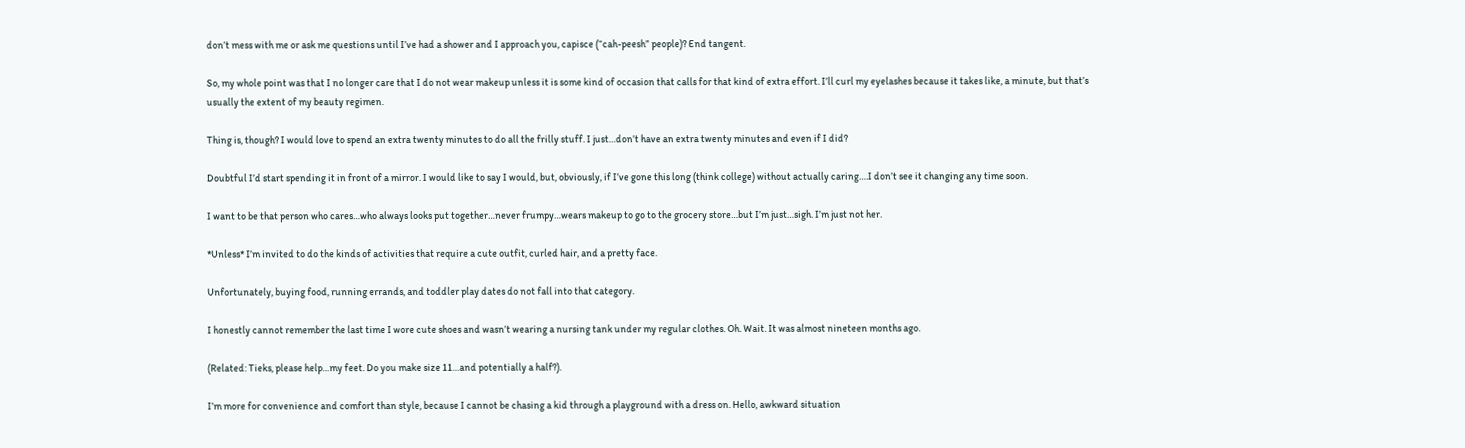don’t mess with me or ask me questions until I’ve had a shower and I approach you, capisce (“cah-peesh” people)? End tangent.

So, my whole point was that I no longer care that I do not wear makeup unless it is some kind of occasion that calls for that kind of extra effort. I’ll curl my eyelashes because it takes like, a minute, but that’s usually the extent of my beauty regimen.

Thing is, though? I would love to spend an extra twenty minutes to do all the frilly stuff. I just…don’t have an extra twenty minutes and even if I did?

Doubtful I’d start spending it in front of a mirror. I would like to say I would, but, obviously, if I’ve gone this long (think college) without actually caring….I don’t see it changing any time soon.

I want to be that person who cares…who always looks put together…never frumpy…wears makeup to go to the grocery store…but I’m just…sigh. I’m just not her.

*Unless* I’m invited to do the kinds of activities that require a cute outfit, curled hair, and a pretty face.

Unfortunately, buying food, running errands, and toddler play dates do not fall into that category.

I honestly cannot remember the last time I wore cute shoes and wasn’t wearing a nursing tank under my regular clothes. Oh. Wait. It was almost nineteen months ago.

(Related: Tieks, please help…my feet. Do you make size 11…and potentially a half?).

I’m more for convenience and comfort than style, because I cannot be chasing a kid through a playground with a dress on. Hello, awkward situation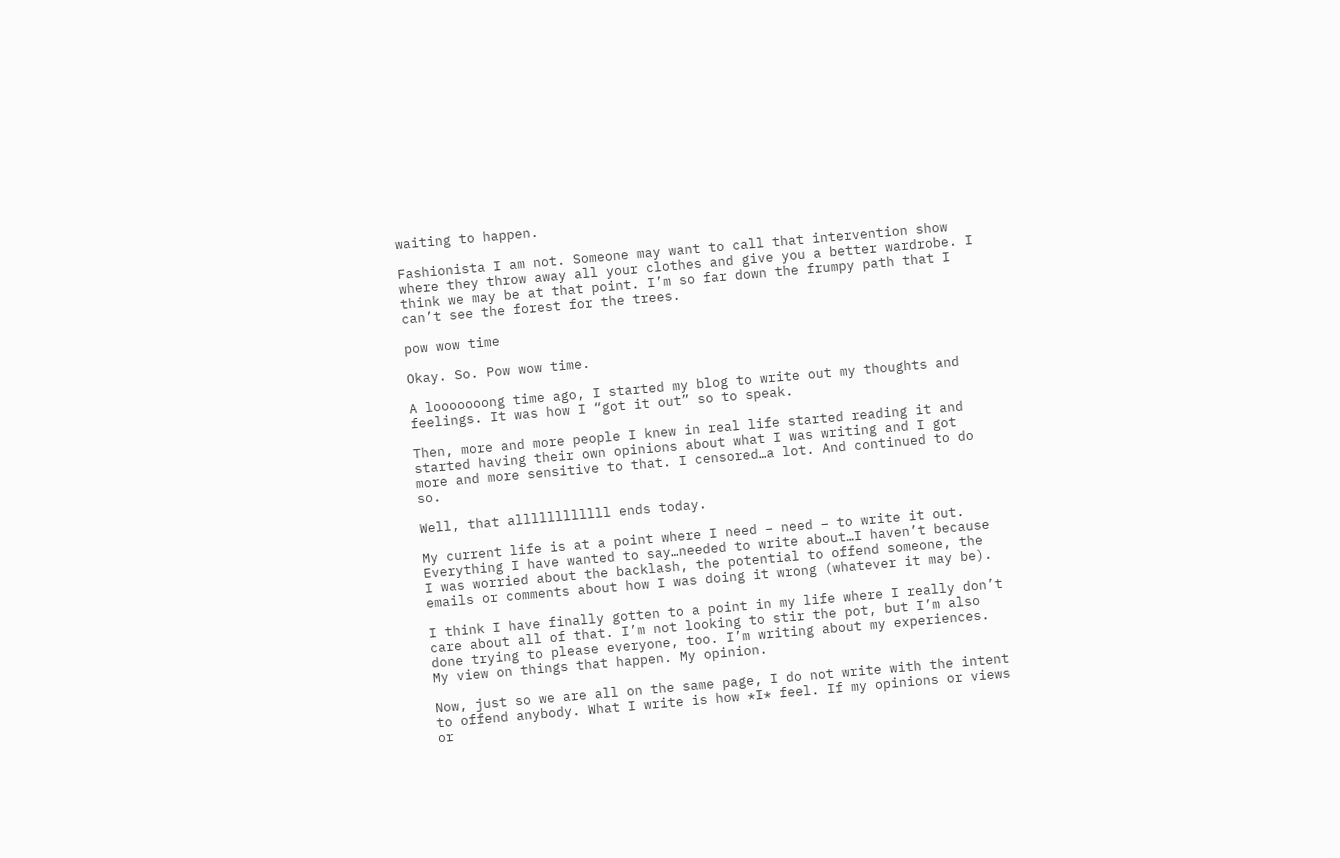waiting to happen.

Fashionista I am not. Someone may want to call that intervention show where they throw away all your clothes and give you a better wardrobe. I think we may be at that point. I’m so far down the frumpy path that I can’t see the forest for the trees.

pow wow time

Okay. So. Pow wow time.

A looooooong time ago, I started my blog to write out my thoughts and feelings. It was how I “got it out” so to speak.

Then, more and more people I knew in real life started reading it and started having their own opinions about what I was writing and I got more and more sensitive to that. I censored…a lot. And continued to do so.

Well, that allllllllllll ends today.

My current life is at a point where I need – need – to write it out. Everything I have wanted to say…needed to write about…I haven’t because I was worried about the backlash, the potential to offend someone, the emails or comments about how I was doing it wrong (whatever it may be).

I think I have finally gotten to a point in my life where I really don’t care about all of that. I’m not looking to stir the pot, but I’m also done trying to please everyone, too. I’m writing about my experiences. My view on things that happen. My opinion.

Now, just so we are all on the same page, I do not write with the intent to offend anybody. What I write is how *I* feel. If my opinions or views or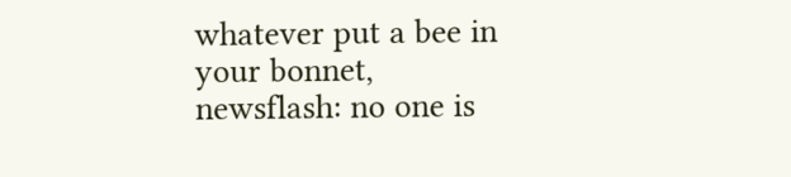whatever put a bee in your bonnet, newsflash: no one is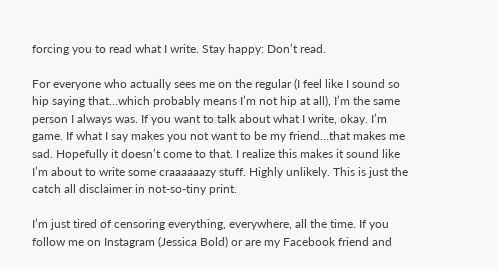forcing you to read what I write. Stay happy: Don’t read.

For everyone who actually sees me on the regular (I feel like I sound so hip saying that…which probably means I’m not hip at all), I’m the same person I always was. If you want to talk about what I write, okay. I’m game. If what I say makes you not want to be my friend…that makes me sad. Hopefully it doesn’t come to that. I realize this makes it sound like I’m about to write some craaaaaazy stuff. Highly unlikely. This is just the catch all disclaimer in not-so-tiny print.

I’m just tired of censoring everything, everywhere, all the time. If you follow me on Instagram (Jessica Bold) or are my Facebook friend and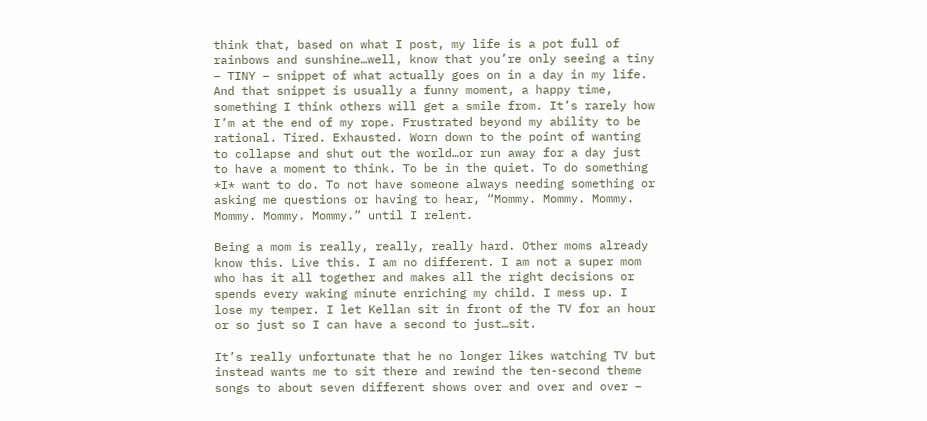think that, based on what I post, my life is a pot full of rainbows and sunshine…well, know that you’re only seeing a tiny – TINY – snippet of what actually goes on in a day in my life. And that snippet is usually a funny moment, a happy time, something I think others will get a smile from. It’s rarely how I’m at the end of my rope. Frustrated beyond my ability to be rational. Tired. Exhausted. Worn down to the point of wanting to collapse and shut out the world…or run away for a day just to have a moment to think. To be in the quiet. To do something *I* want to do. To not have someone always needing something or asking me questions or having to hear, “Mommy. Mommy. Mommy. Mommy. Mommy. Mommy.” until I relent.

Being a mom is really, really, really hard. Other moms already know this. Live this. I am no different. I am not a super mom who has it all together and makes all the right decisions or spends every waking minute enriching my child. I mess up. I lose my temper. I let Kellan sit in front of the TV for an hour or so just so I can have a second to just…sit.

It’s really unfortunate that he no longer likes watching TV but instead wants me to sit there and rewind the ten-second theme songs to about seven different shows over and over and over –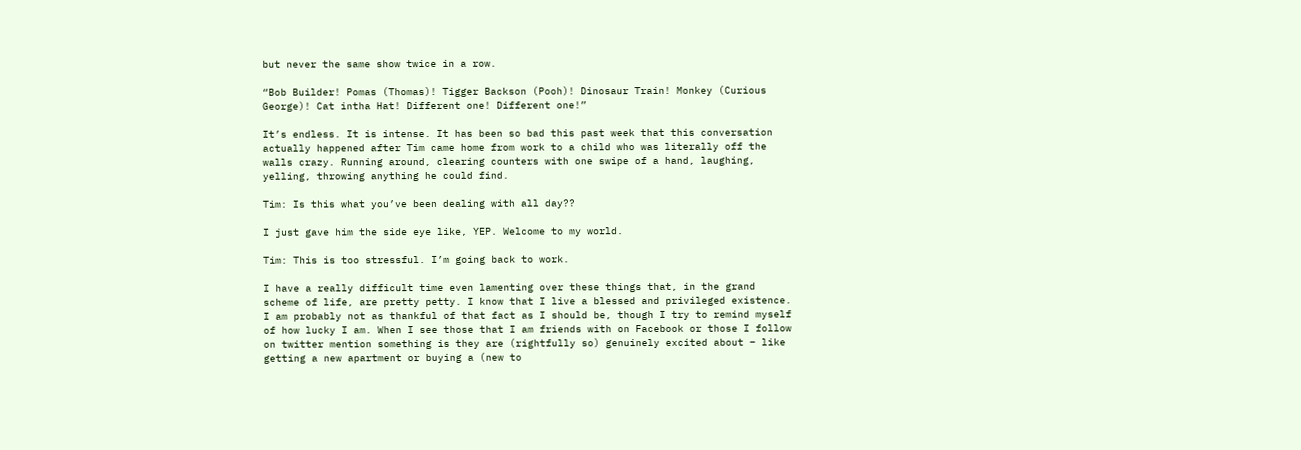but never the same show twice in a row.

“Bob Builder! Pomas (Thomas)! Tigger Backson (Pooh)! Dinosaur Train! Monkey (Curious George)! Cat intha Hat! Different one! Different one!”

It’s endless. It is intense. It has been so bad this past week that this conversation actually happened after Tim came home from work to a child who was literally off the walls crazy. Running around, clearing counters with one swipe of a hand, laughing, yelling, throwing anything he could find.

Tim: Is this what you’ve been dealing with all day??

I just gave him the side eye like, YEP. Welcome to my world.

Tim: This is too stressful. I’m going back to work.

I have a really difficult time even lamenting over these things that, in the grand scheme of life, are pretty petty. I know that I live a blessed and privileged existence. I am probably not as thankful of that fact as I should be, though I try to remind myself of how lucky I am. When I see those that I am friends with on Facebook or those I follow on twitter mention something is they are (rightfully so) genuinely excited about – like getting a new apartment or buying a (new to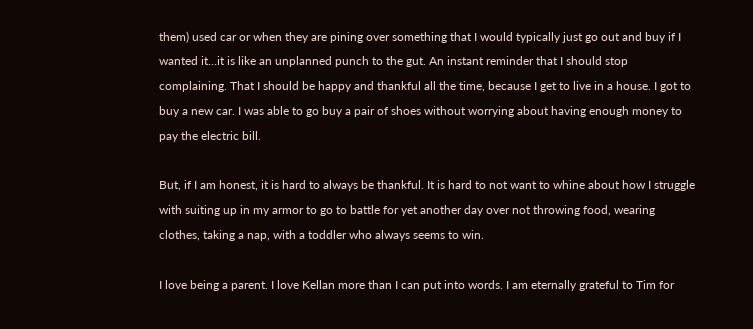them) used car or when they are pining over something that I would typically just go out and buy if I wanted it…it is like an unplanned punch to the gut. An instant reminder that I should stop complaining. That I should be happy and thankful all the time, because I get to live in a house. I got to buy a new car. I was able to go buy a pair of shoes without worrying about having enough money to pay the electric bill.

But, if I am honest, it is hard to always be thankful. It is hard to not want to whine about how I struggle with suiting up in my armor to go to battle for yet another day over not throwing food, wearing clothes, taking a nap, with a toddler who always seems to win.

I love being a parent. I love Kellan more than I can put into words. I am eternally grateful to Tim for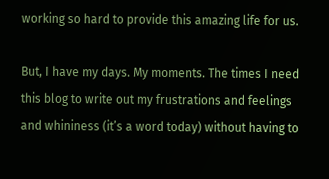working so hard to provide this amazing life for us.

But, I have my days. My moments. The times I need this blog to write out my frustrations and feelings and whininess (it’s a word today) without having to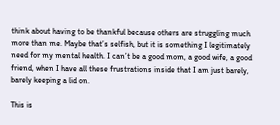think about having to be thankful because others are struggling much more than me. Maybe that’s selfish, but it is something I legitimately need for my mental health. I can’t be a good mom, a good wife, a good friend, when I have all these frustrations inside that I am just barely, barely keeping a lid on.

This is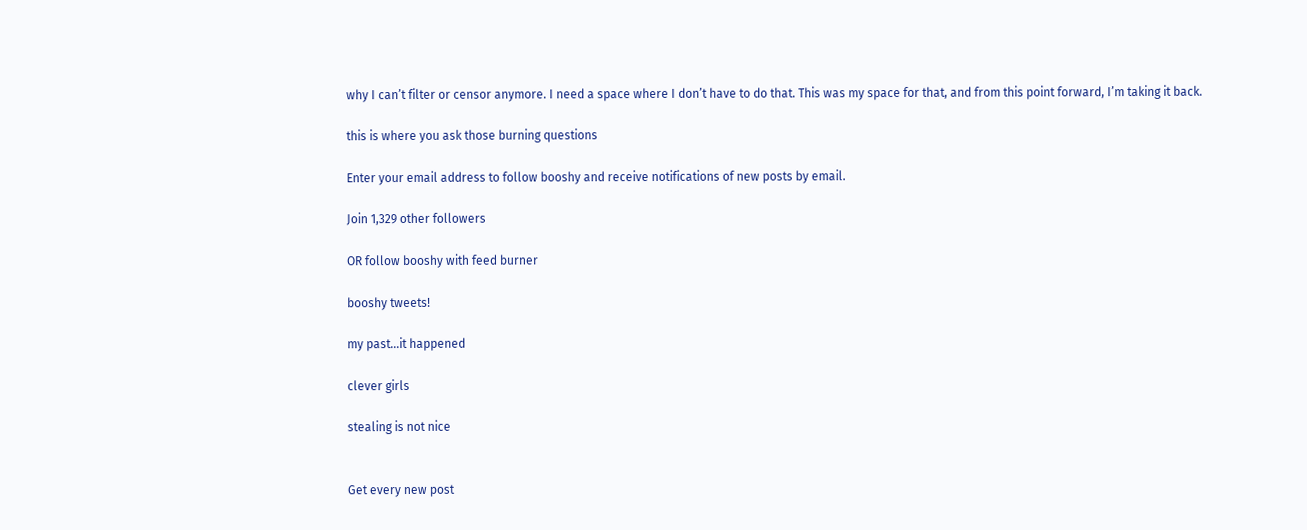why I can’t filter or censor anymore. I need a space where I don’t have to do that. This was my space for that, and from this point forward, I’m taking it back.

this is where you ask those burning questions

Enter your email address to follow booshy and receive notifications of new posts by email.

Join 1,329 other followers

OR follow booshy with feed burner

booshy tweets!

my past…it happened

clever girls

stealing is not nice


Get every new post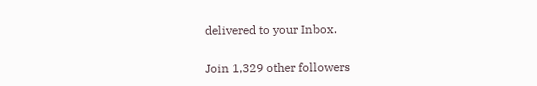delivered to your Inbox.

Join 1,329 other followers